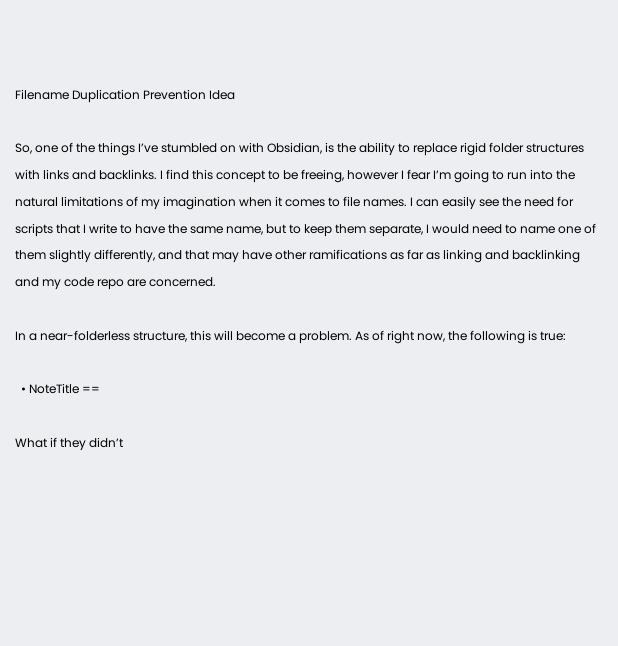Filename Duplication Prevention Idea

So, one of the things I’ve stumbled on with Obsidian, is the ability to replace rigid folder structures with links and backlinks. I find this concept to be freeing, however I fear I’m going to run into the natural limitations of my imagination when it comes to file names. I can easily see the need for scripts that I write to have the same name, but to keep them separate, I would need to name one of them slightly differently, and that may have other ramifications as far as linking and backlinking and my code repo are concerned.

In a near-folderless structure, this will become a problem. As of right now, the following is true:

  • NoteTitle ==

What if they didn’t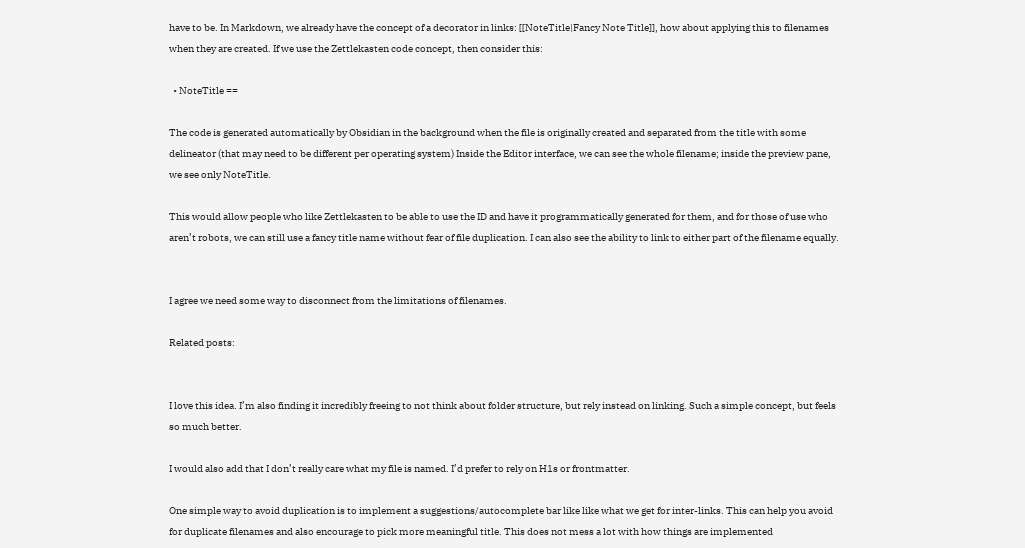have to be. In Markdown, we already have the concept of a decorator in links: [[NoteTitle|Fancy Note Title]], how about applying this to filenames when they are created. If we use the Zettlekasten code concept, then consider this:

  • NoteTitle ==

The code is generated automatically by Obsidian in the background when the file is originally created and separated from the title with some delineator (that may need to be different per operating system) Inside the Editor interface, we can see the whole filename; inside the preview pane, we see only NoteTitle.

This would allow people who like Zettlekasten to be able to use the ID and have it programmatically generated for them, and for those of use who aren’t robots, we can still use a fancy title name without fear of file duplication. I can also see the ability to link to either part of the filename equally.


I agree we need some way to disconnect from the limitations of filenames.

Related posts:


I love this idea. I’m also finding it incredibly freeing to not think about folder structure, but rely instead on linking. Such a simple concept, but feels so much better.

I would also add that I don’t really care what my file is named. I’d prefer to rely on H1s or frontmatter.

One simple way to avoid duplication is to implement a suggestions/autocomplete bar like like what we get for inter-links. This can help you avoid for duplicate filenames and also encourage to pick more meaningful title. This does not mess a lot with how things are implemented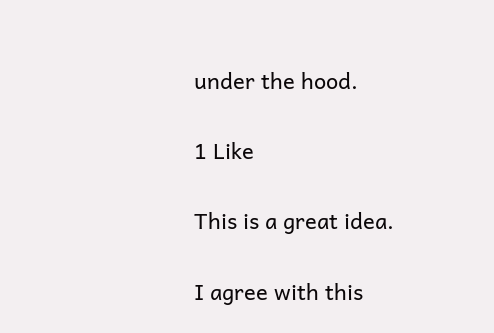under the hood.

1 Like

This is a great idea.

I agree with this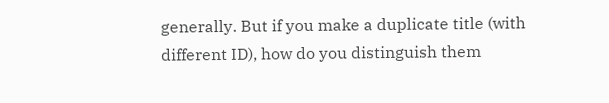generally. But if you make a duplicate title (with different ID), how do you distinguish them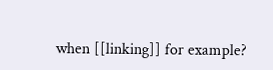when [[linking]] for example?